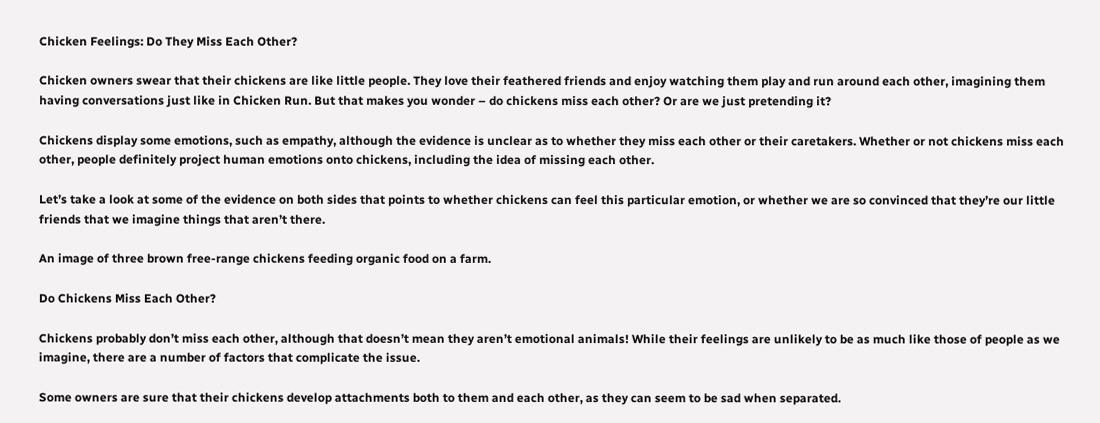Chicken Feelings: Do They Miss Each Other?

Chicken owners swear that their chickens are like little people. They love their feathered friends and enjoy watching them play and run around each other, imagining them having conversations just like in Chicken Run. But that makes you wonder – do chickens miss each other? Or are we just pretending it?

Chickens display some emotions, such as empathy, although the evidence is unclear as to whether they miss each other or their caretakers. Whether or not chickens miss each other, people definitely project human emotions onto chickens, including the idea of missing each other.

Let’s take a look at some of the evidence on both sides that points to whether chickens can feel this particular emotion, or whether we are so convinced that they’re our little friends that we imagine things that aren’t there.

An image of three brown free-range chickens feeding organic food on a farm.

Do Chickens Miss Each Other?

Chickens probably don’t miss each other, although that doesn’t mean they aren’t emotional animals! While their feelings are unlikely to be as much like those of people as we imagine, there are a number of factors that complicate the issue.

Some owners are sure that their chickens develop attachments both to them and each other, as they can seem to be sad when separated.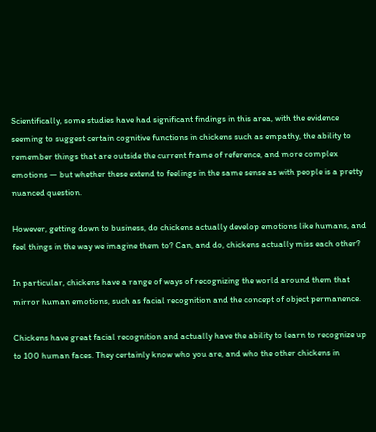Scientifically, some studies have had significant findings in this area, with the evidence seeming to suggest certain cognitive functions in chickens such as empathy, the ability to remember things that are outside the current frame of reference, and more complex emotions — but whether these extend to feelings in the same sense as with people is a pretty nuanced question.

However, getting down to business, do chickens actually develop emotions like humans, and feel things in the way we imagine them to? Can, and do, chickens actually miss each other?

In particular, chickens have a range of ways of recognizing the world around them that mirror human emotions, such as facial recognition and the concept of object permanence.

Chickens have great facial recognition and actually have the ability to learn to recognize up to 100 human faces. They certainly know who you are, and who the other chickens in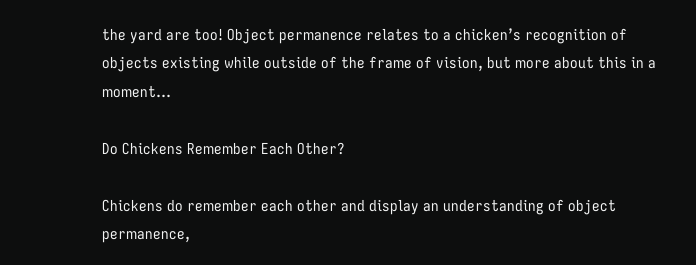the yard are too! Object permanence relates to a chicken’s recognition of objects existing while outside of the frame of vision, but more about this in a moment…

Do Chickens Remember Each Other?

Chickens do remember each other and display an understanding of object permanence,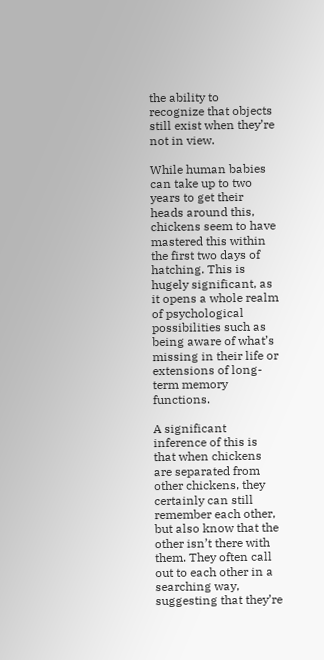the ability to recognize that objects still exist when they’re not in view.

While human babies can take up to two years to get their heads around this, chickens seem to have mastered this within the first two days of hatching. This is hugely significant, as it opens a whole realm of psychological possibilities such as being aware of what’s missing in their life or extensions of long-term memory functions.

A significant inference of this is that when chickens are separated from other chickens, they certainly can still remember each other, but also know that the other isn’t there with them. They often call out to each other in a searching way, suggesting that they’re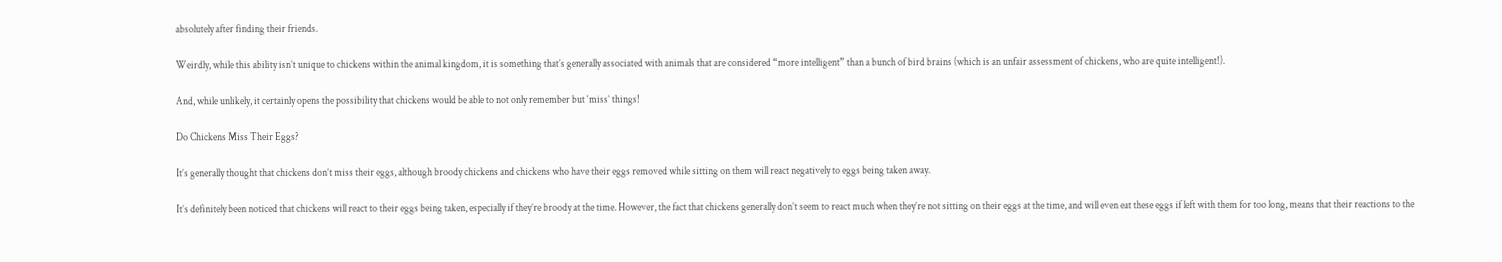absolutely after finding their friends.

Weirdly, while this ability isn’t unique to chickens within the animal kingdom, it is something that’s generally associated with animals that are considered “more intelligent” than a bunch of bird brains (which is an unfair assessment of chickens, who are quite intelligent!).

And, while unlikely, it certainly opens the possibility that chickens would be able to not only remember but ‘miss’ things!

Do Chickens Miss Their Eggs?

It’s generally thought that chickens don’t miss their eggs, although broody chickens and chickens who have their eggs removed while sitting on them will react negatively to eggs being taken away.

It’s definitely been noticed that chickens will react to their eggs being taken, especially if they’re broody at the time. However, the fact that chickens generally don’t seem to react much when they’re not sitting on their eggs at the time, and will even eat these eggs if left with them for too long, means that their reactions to the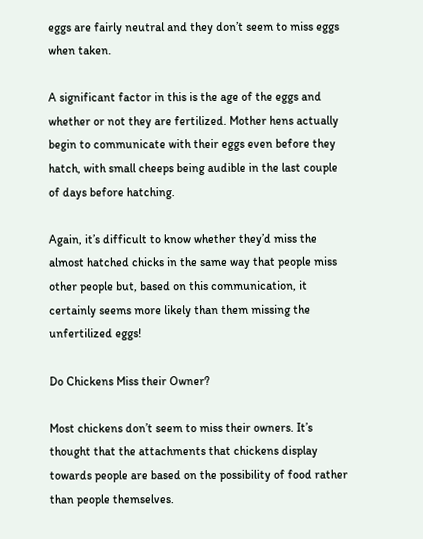eggs are fairly neutral and they don’t seem to miss eggs when taken.

A significant factor in this is the age of the eggs and whether or not they are fertilized. Mother hens actually begin to communicate with their eggs even before they hatch, with small cheeps being audible in the last couple of days before hatching.

Again, it’s difficult to know whether they’d miss the almost hatched chicks in the same way that people miss other people but, based on this communication, it certainly seems more likely than them missing the unfertilized eggs!

Do Chickens Miss their Owner?

Most chickens don’t seem to miss their owners. It’s thought that the attachments that chickens display towards people are based on the possibility of food rather than people themselves.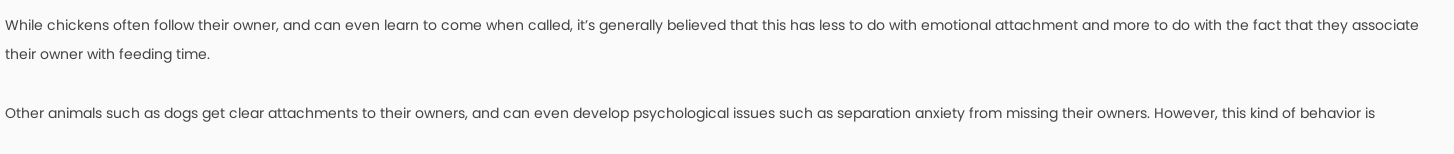While chickens often follow their owner, and can even learn to come when called, it’s generally believed that this has less to do with emotional attachment and more to do with the fact that they associate their owner with feeding time.

Other animals such as dogs get clear attachments to their owners, and can even develop psychological issues such as separation anxiety from missing their owners. However, this kind of behavior is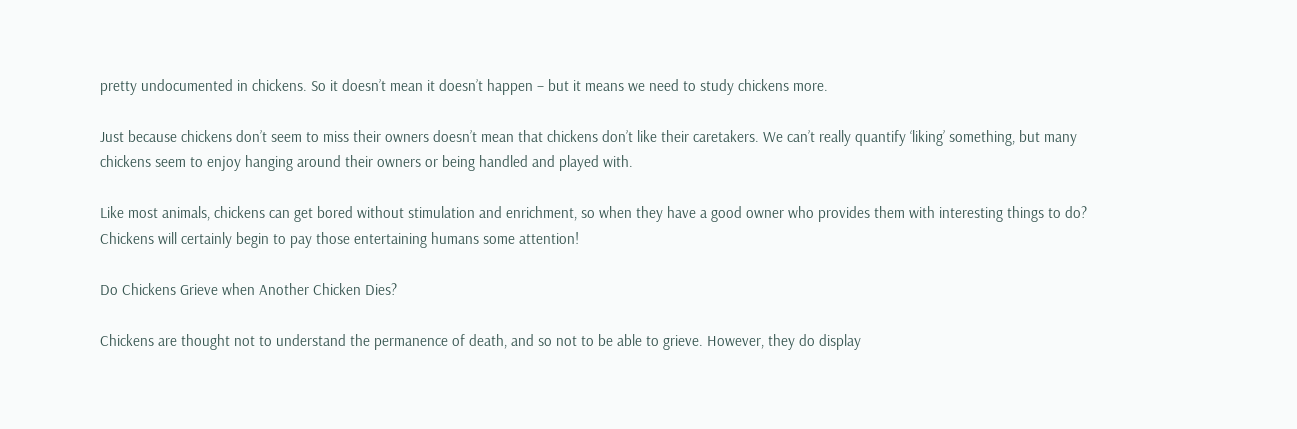pretty undocumented in chickens. So it doesn’t mean it doesn’t happen – but it means we need to study chickens more.

Just because chickens don’t seem to miss their owners doesn’t mean that chickens don’t like their caretakers. We can’t really quantify ‘liking’ something, but many chickens seem to enjoy hanging around their owners or being handled and played with.

Like most animals, chickens can get bored without stimulation and enrichment, so when they have a good owner who provides them with interesting things to do? Chickens will certainly begin to pay those entertaining humans some attention!

Do Chickens Grieve when Another Chicken Dies?

Chickens are thought not to understand the permanence of death, and so not to be able to grieve. However, they do display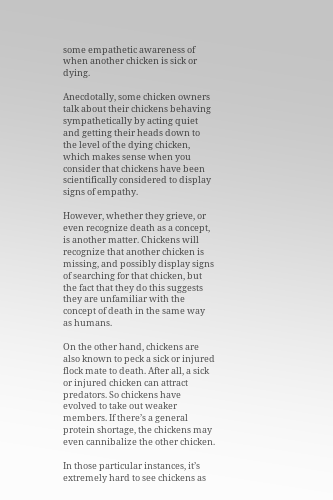some empathetic awareness of when another chicken is sick or dying.

Anecdotally, some chicken owners talk about their chickens behaving sympathetically by acting quiet and getting their heads down to the level of the dying chicken, which makes sense when you consider that chickens have been scientifically considered to display signs of empathy.

However, whether they grieve, or even recognize death as a concept, is another matter. Chickens will recognize that another chicken is missing, and possibly display signs of searching for that chicken, but the fact that they do this suggests they are unfamiliar with the concept of death in the same way as humans.

On the other hand, chickens are also known to peck a sick or injured flock mate to death. After all, a sick or injured chicken can attract predators. So chickens have evolved to take out weaker members. If there’s a general protein shortage, the chickens may even cannibalize the other chicken.

In those particular instances, it’s extremely hard to see chickens as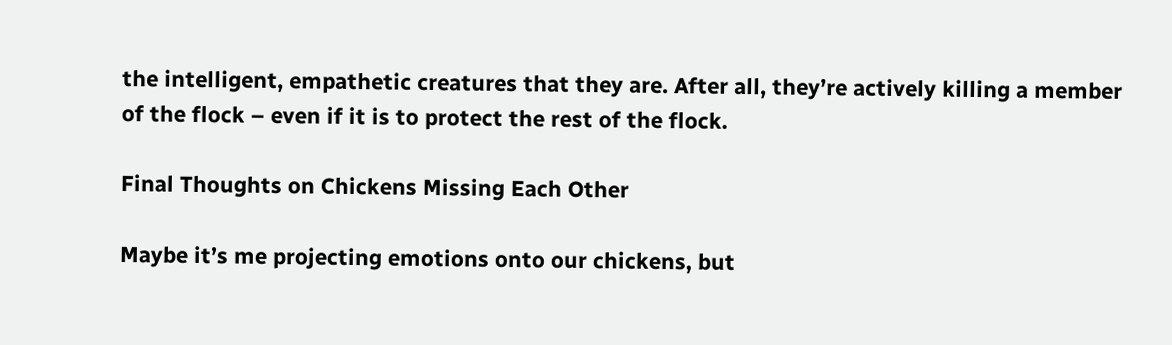the intelligent, empathetic creatures that they are. After all, they’re actively killing a member of the flock – even if it is to protect the rest of the flock.

Final Thoughts on Chickens Missing Each Other

Maybe it’s me projecting emotions onto our chickens, but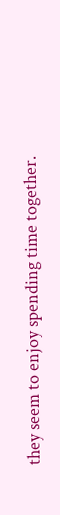they seem to enjoy spending time together.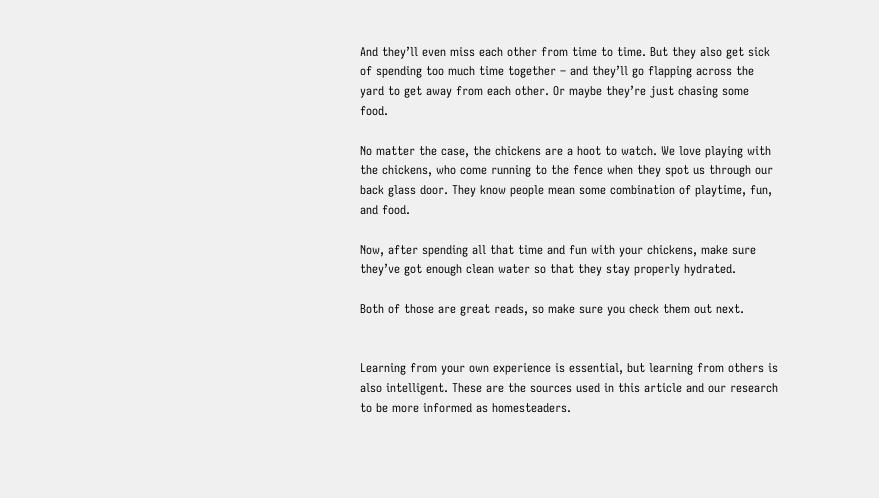And they’ll even miss each other from time to time. But they also get sick of spending too much time together – and they’ll go flapping across the yard to get away from each other. Or maybe they’re just chasing some food.

No matter the case, the chickens are a hoot to watch. We love playing with the chickens, who come running to the fence when they spot us through our back glass door. They know people mean some combination of playtime, fun, and food.

Now, after spending all that time and fun with your chickens, make sure they’ve got enough clean water so that they stay properly hydrated.

Both of those are great reads, so make sure you check them out next.


Learning from your own experience is essential, but learning from others is also intelligent. These are the sources used in this article and our research to be more informed as homesteaders.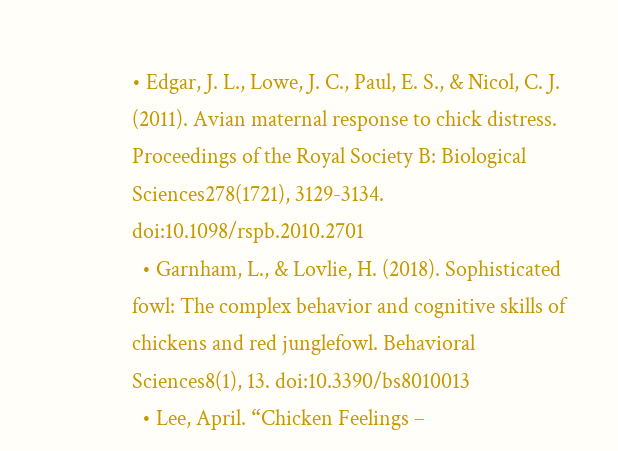• Edgar, J. L., Lowe, J. C., Paul, E. S., & Nicol, C. J. (2011). Avian maternal response to chick distress. Proceedings of the Royal Society B: Biological Sciences278(1721), 3129-3134. doi:10.1098/rspb.2010.2701
  • Garnham, L., & Lovlie, H. (2018). Sophisticated fowl: The complex behavior and cognitive skills of chickens and red junglefowl. Behavioral Sciences8(1), 13. doi:10.3390/bs8010013
  • Lee, April. “Chicken Feelings –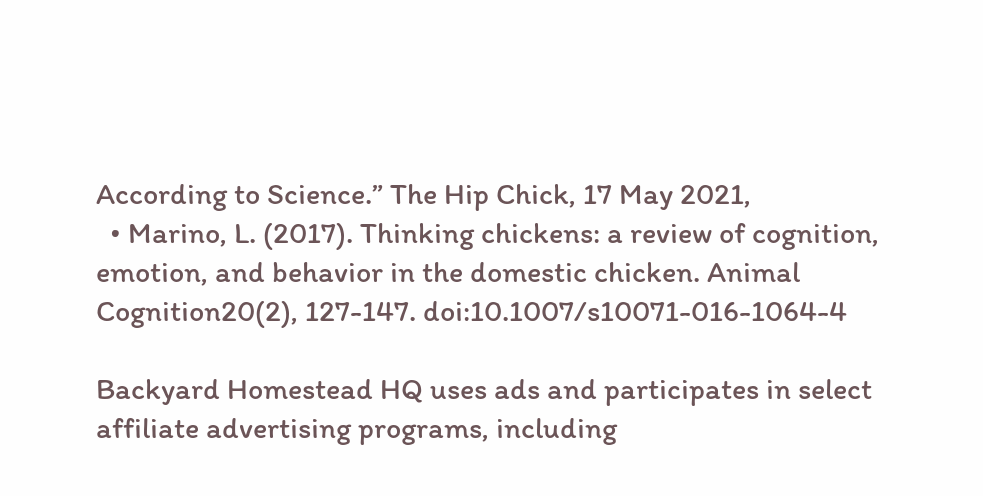According to Science.” The Hip Chick, 17 May 2021,
  • Marino, L. (2017). Thinking chickens: a review of cognition, emotion, and behavior in the domestic chicken. Animal Cognition20(2), 127-147. doi:10.1007/s10071-016-1064-4

Backyard Homestead HQ uses ads and participates in select affiliate advertising programs, including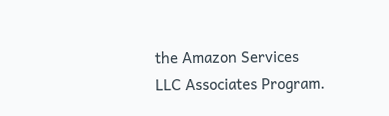the Amazon Services LLC Associates Program.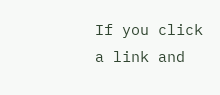If you click a link and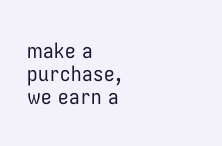make a purchase, we earn a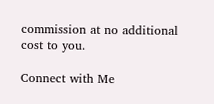commission at no additional cost to you.

Connect with Me